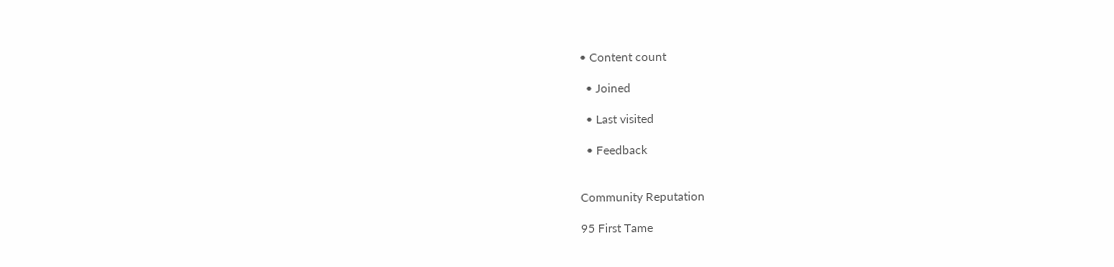• Content count

  • Joined

  • Last visited

  • Feedback


Community Reputation

95 First Tame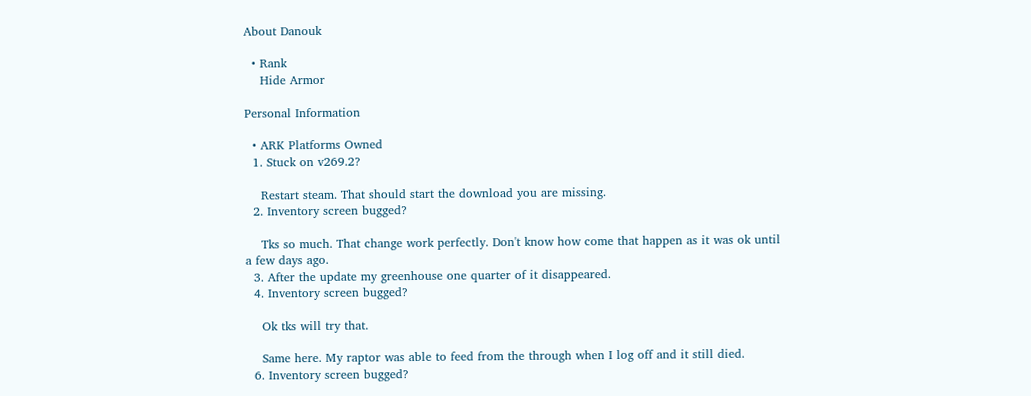About Danouk

  • Rank
    Hide Armor

Personal Information

  • ARK Platforms Owned
  1. Stuck on v269.2?

    Restart steam. That should start the download you are missing.
  2. Inventory screen bugged?

    Tks so much. That change work perfectly. Don't know how come that happen as it was ok until a few days ago.
  3. After the update my greenhouse one quarter of it disappeared.
  4. Inventory screen bugged?

    Ok tks will try that.

    Same here. My raptor was able to feed from the through when I log off and it still died.
  6. Inventory screen bugged?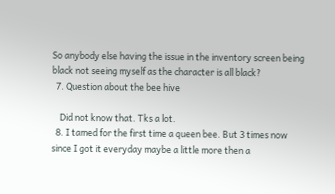So anybody else having the issue in the inventory screen being black not seeing myself as the character is all black?
  7. Question about the bee hive

    Did not know that. Tks a lot.
  8. I tamed for the first time a queen bee. But 3 times now since I got it everyday maybe a little more then a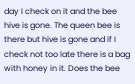day I check on it and the bee hive is gone. The queen bee is there but hive is gone and if I check not too late there is a bag with honey in it. Does the bee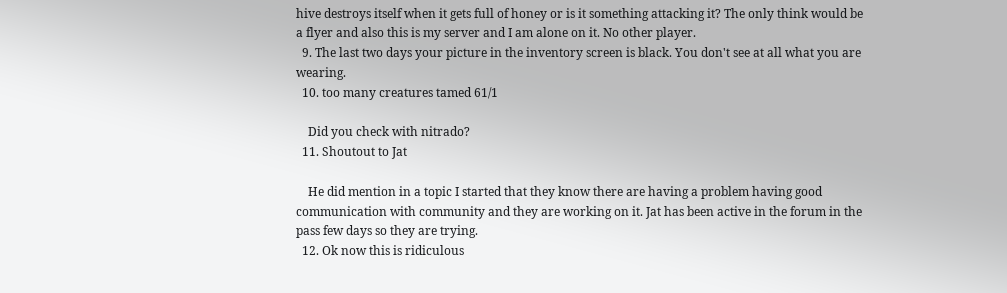hive destroys itself when it gets full of honey or is it something attacking it? The only think would be a flyer and also this is my server and I am alone on it. No other player.
  9. The last two days your picture in the inventory screen is black. You don't see at all what you are wearing.
  10. too many creatures tamed 61/1

    Did you check with nitrado?
  11. Shoutout to Jat

    He did mention in a topic I started that they know there are having a problem having good communication with community and they are working on it. Jat has been active in the forum in the pass few days so they are trying.
  12. Ok now this is ridiculous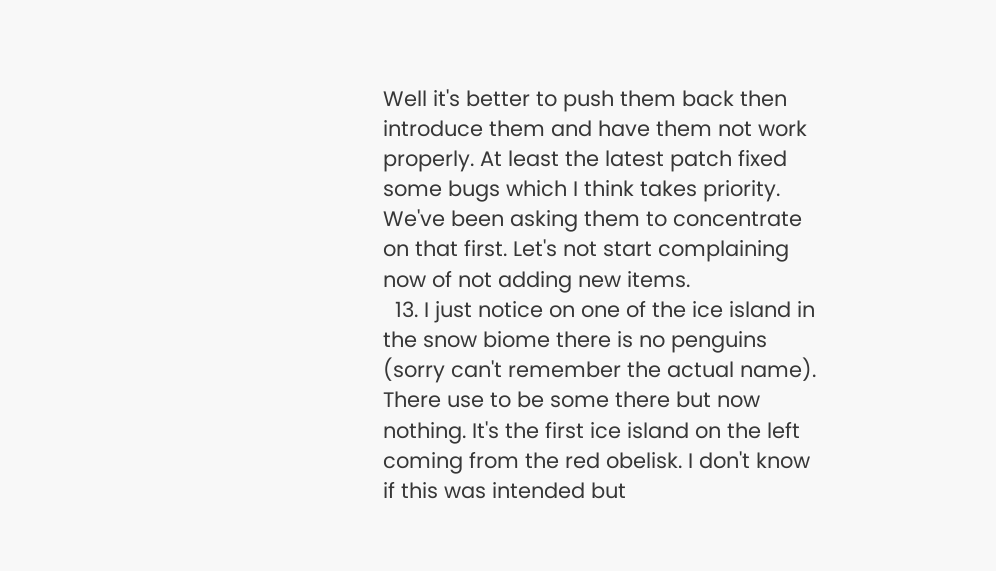Well it's better to push them back then introduce them and have them not work properly. At least the latest patch fixed some bugs which I think takes priority. We've been asking them to concentrate on that first. Let's not start complaining now of not adding new items.
  13. I just notice on one of the ice island in the snow biome there is no penguins (sorry can't remember the actual name). There use to be some there but now nothing. It's the first ice island on the left coming from the red obelisk. I don't know if this was intended but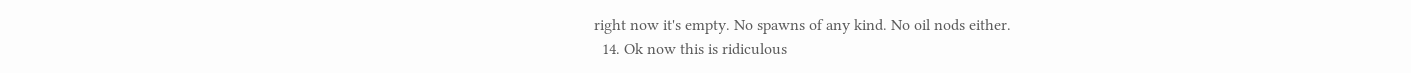right now it's empty. No spawns of any kind. No oil nods either.
  14. Ok now this is ridiculous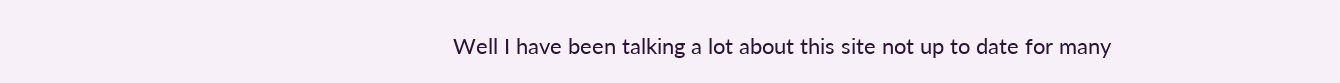Well I have been talking a lot about this site not up to date for many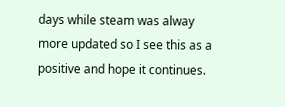days while steam was alway more updated so I see this as a positive and hope it continues.